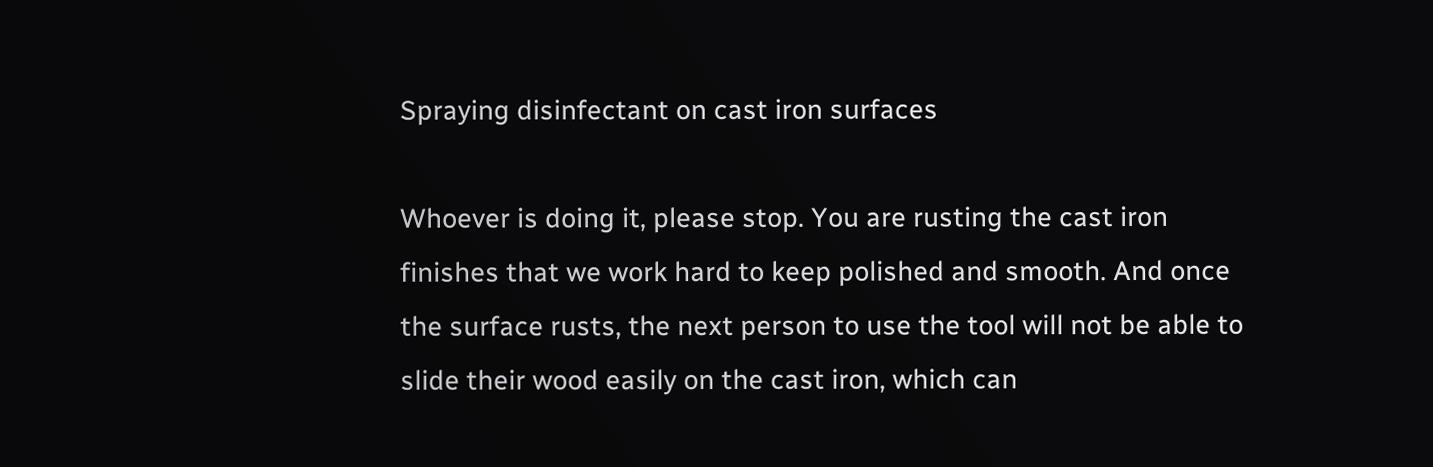Spraying disinfectant on cast iron surfaces

Whoever is doing it, please stop. You are rusting the cast iron finishes that we work hard to keep polished and smooth. And once the surface rusts, the next person to use the tool will not be able to slide their wood easily on the cast iron, which can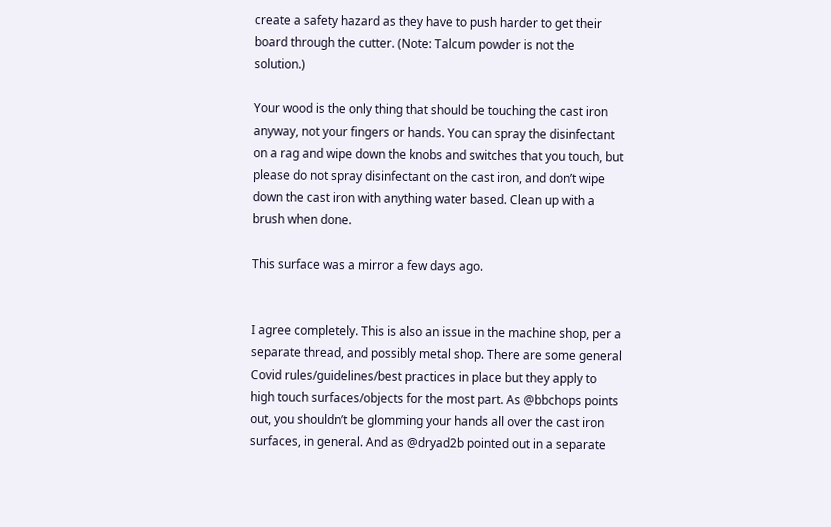create a safety hazard as they have to push harder to get their board through the cutter. (Note: Talcum powder is not the solution.)

Your wood is the only thing that should be touching the cast iron anyway, not your fingers or hands. You can spray the disinfectant on a rag and wipe down the knobs and switches that you touch, but please do not spray disinfectant on the cast iron, and don’t wipe down the cast iron with anything water based. Clean up with a brush when done.

This surface was a mirror a few days ago.


I agree completely. This is also an issue in the machine shop, per a separate thread, and possibly metal shop. There are some general Covid rules/guidelines/best practices in place but they apply to high touch surfaces/objects for the most part. As @bbchops points out, you shouldn’t be glomming your hands all over the cast iron surfaces, in general. And as @dryad2b pointed out in a separate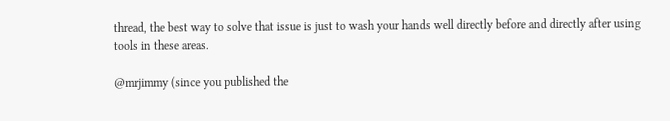thread, the best way to solve that issue is just to wash your hands well directly before and directly after using tools in these areas.

@mrjimmy (since you published the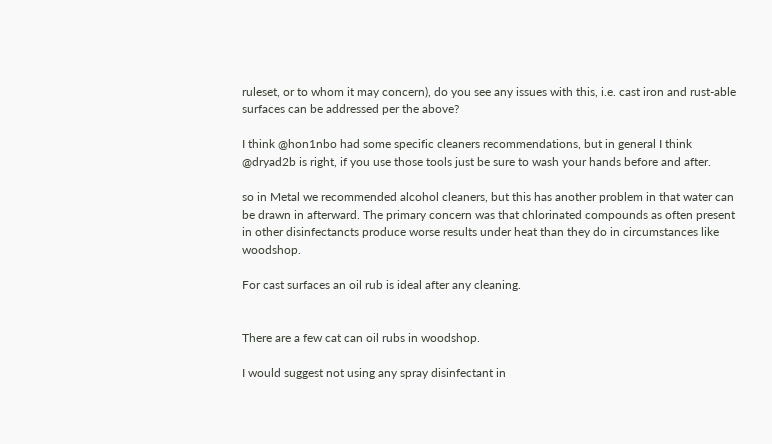ruleset, or to whom it may concern), do you see any issues with this, i.e. cast iron and rust-able surfaces can be addressed per the above?

I think @hon1nbo had some specific cleaners recommendations, but in general I think @dryad2b is right, if you use those tools just be sure to wash your hands before and after.

so in Metal we recommended alcohol cleaners, but this has another problem in that water can be drawn in afterward. The primary concern was that chlorinated compounds as often present in other disinfectancts produce worse results under heat than they do in circumstances like woodshop.

For cast surfaces an oil rub is ideal after any cleaning.


There are a few cat can oil rubs in woodshop.

I would suggest not using any spray disinfectant in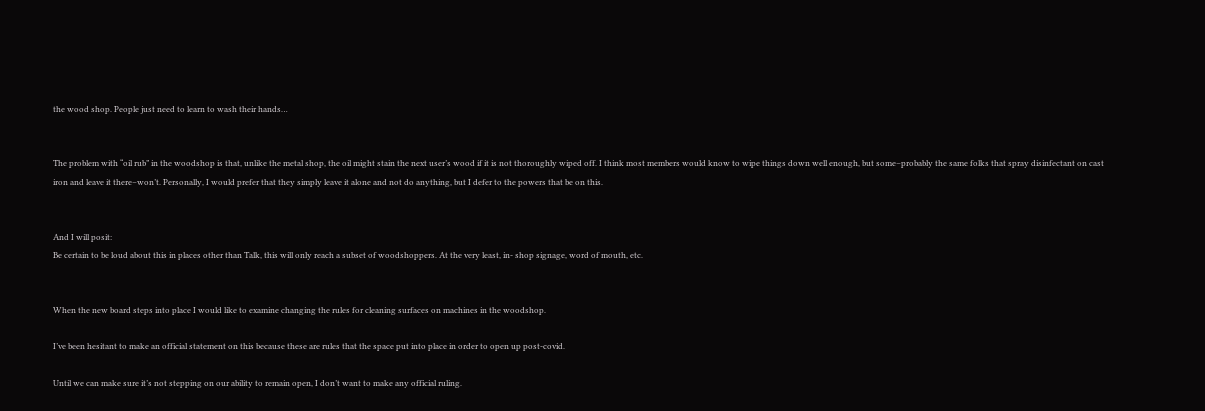the wood shop. People just need to learn to wash their hands…


The problem with “oil rub” in the woodshop is that, unlike the metal shop, the oil might stain the next user’s wood if it is not thoroughly wiped off. I think most members would know to wipe things down well enough, but some–probably the same folks that spray disinfectant on cast iron and leave it there–won’t. Personally, I would prefer that they simply leave it alone and not do anything, but I defer to the powers that be on this.


And I will posit:
Be certain to be loud about this in places other than Talk, this will only reach a subset of woodshoppers. At the very least, in- shop signage, word of mouth, etc.


When the new board steps into place I would like to examine changing the rules for cleaning surfaces on machines in the woodshop.

I’ve been hesitant to make an official statement on this because these are rules that the space put into place in order to open up post-covid.

Until we can make sure it’s not stepping on our ability to remain open, I don’t want to make any official ruling.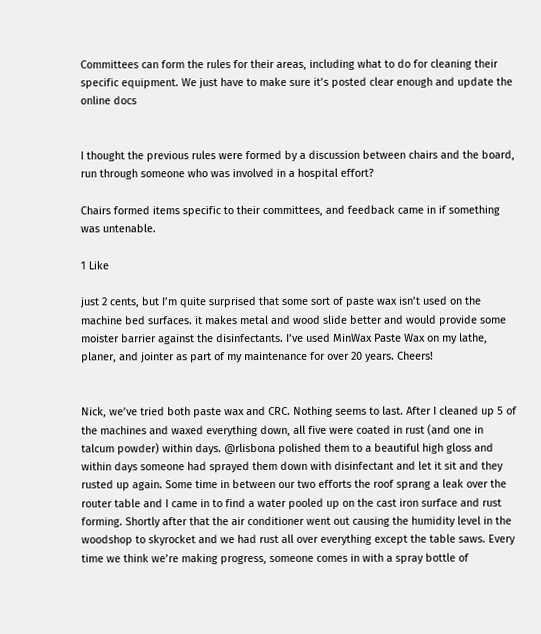Committees can form the rules for their areas, including what to do for cleaning their specific equipment. We just have to make sure it’s posted clear enough and update the online docs


I thought the previous rules were formed by a discussion between chairs and the board, run through someone who was involved in a hospital effort?

Chairs formed items specific to their committees, and feedback came in if something was untenable.

1 Like

just 2 cents, but I’m quite surprised that some sort of paste wax isn’t used on the machine bed surfaces. it makes metal and wood slide better and would provide some moister barrier against the disinfectants. I’ve used MinWax Paste Wax on my lathe, planer, and jointer as part of my maintenance for over 20 years. Cheers!


Nick, we’ve tried both paste wax and CRC. Nothing seems to last. After I cleaned up 5 of the machines and waxed everything down, all five were coated in rust (and one in talcum powder) within days. @rlisbona polished them to a beautiful high gloss and within days someone had sprayed them down with disinfectant and let it sit and they rusted up again. Some time in between our two efforts the roof sprang a leak over the router table and I came in to find a water pooled up on the cast iron surface and rust forming. Shortly after that the air conditioner went out causing the humidity level in the woodshop to skyrocket and we had rust all over everything except the table saws. Every time we think we’re making progress, someone comes in with a spray bottle of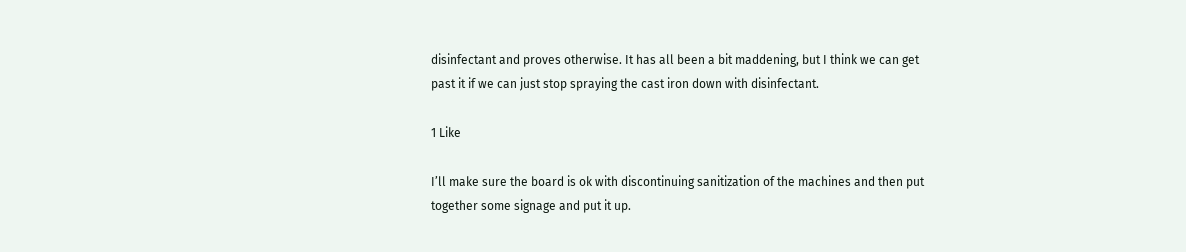disinfectant and proves otherwise. It has all been a bit maddening, but I think we can get past it if we can just stop spraying the cast iron down with disinfectant.

1 Like

I’ll make sure the board is ok with discontinuing sanitization of the machines and then put together some signage and put it up.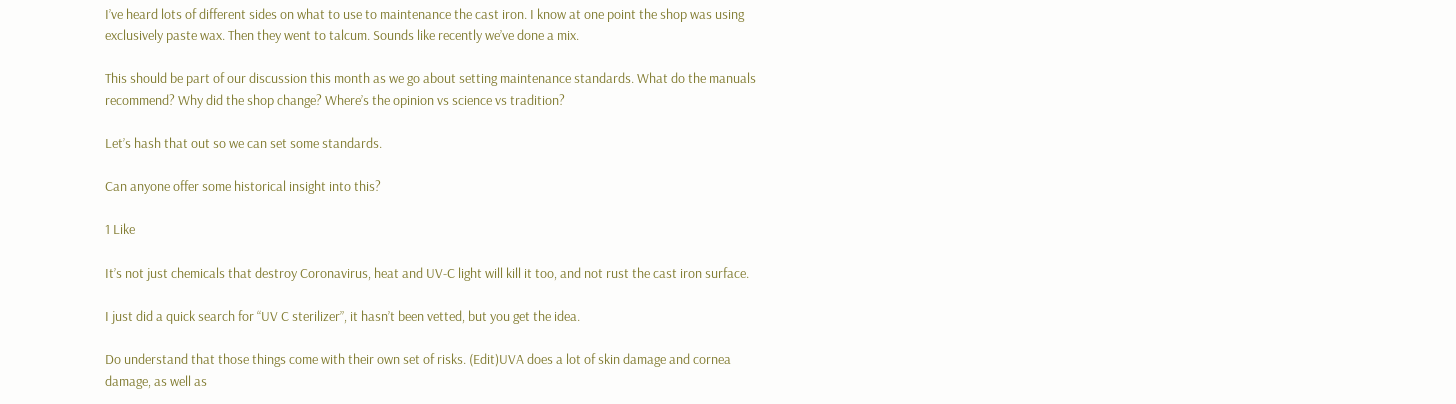I’ve heard lots of different sides on what to use to maintenance the cast iron. I know at one point the shop was using exclusively paste wax. Then they went to talcum. Sounds like recently we’ve done a mix.

This should be part of our discussion this month as we go about setting maintenance standards. What do the manuals recommend? Why did the shop change? Where’s the opinion vs science vs tradition?

Let’s hash that out so we can set some standards.

Can anyone offer some historical insight into this?

1 Like

It’s not just chemicals that destroy Coronavirus, heat and UV-C light will kill it too, and not rust the cast iron surface.

I just did a quick search for “UV C sterilizer”, it hasn’t been vetted, but you get the idea.

Do understand that those things come with their own set of risks. (Edit)UVA does a lot of skin damage and cornea damage, as well as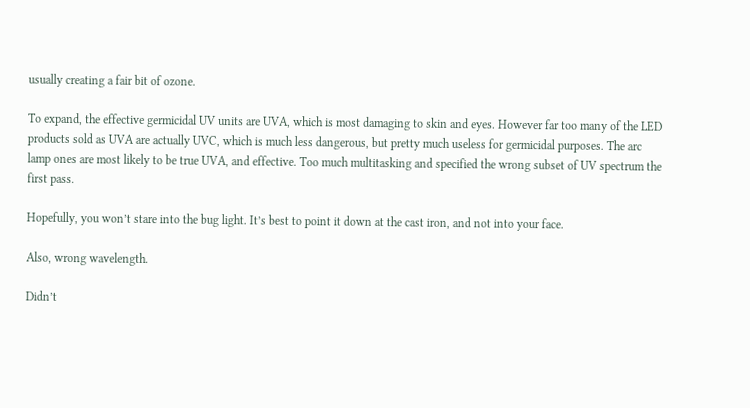usually creating a fair bit of ozone.

To expand, the effective germicidal UV units are UVA, which is most damaging to skin and eyes. However far too many of the LED products sold as UVA are actually UVC, which is much less dangerous, but pretty much useless for germicidal purposes. The arc lamp ones are most likely to be true UVA, and effective. Too much multitasking and specified the wrong subset of UV spectrum the first pass.

Hopefully, you won’t stare into the bug light. It’s best to point it down at the cast iron, and not into your face.

Also, wrong wavelength.

Didn’t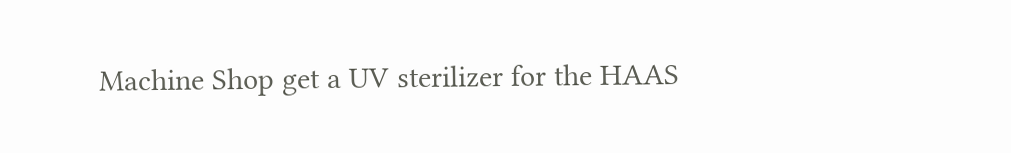Machine Shop get a UV sterilizer for the HAAS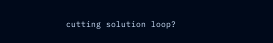cutting solution loop?